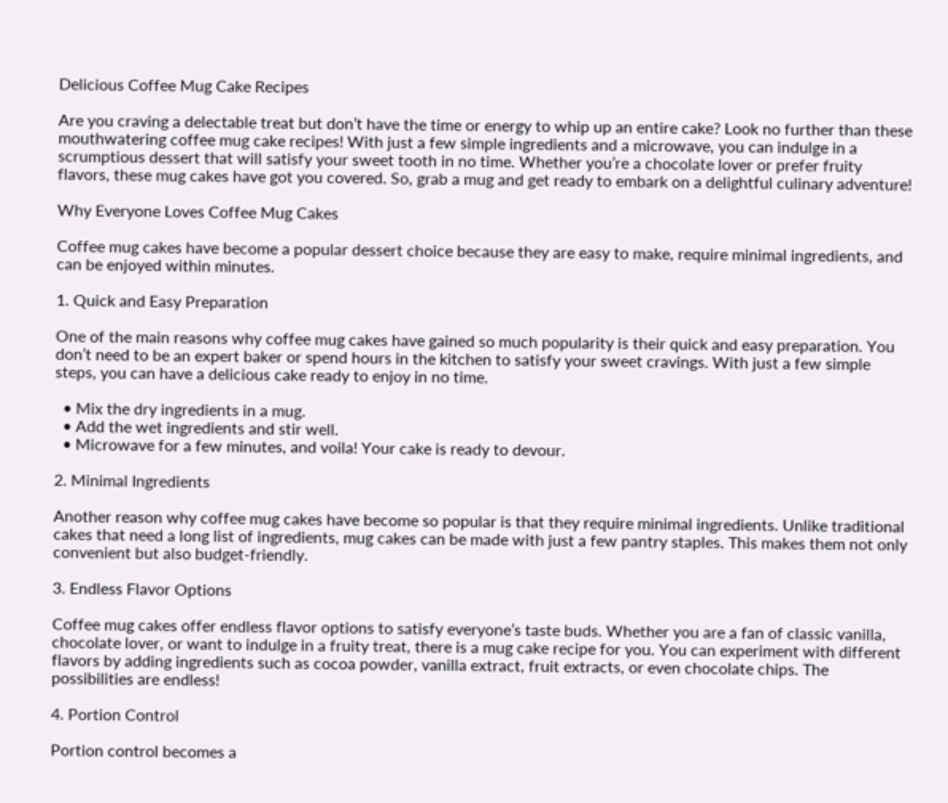Delicious Coffee Mug Cake Recipes

Are you craving a delectable treat but don’t have the time or energy to whip up an entire cake? Look no further than these mouthwatering coffee mug cake recipes! With just a few simple ingredients and a microwave, you can indulge in a scrumptious dessert that will satisfy your sweet tooth in no time. Whether you’re a chocolate lover or prefer fruity flavors, these mug cakes have got you covered. So, grab a mug and get ready to embark on a delightful culinary adventure!

Why Everyone Loves Coffee Mug Cakes

Coffee mug cakes have become a popular dessert choice because they are easy to make, require minimal ingredients, and can be enjoyed within minutes.

1. Quick and Easy Preparation

One of the main reasons why coffee mug cakes have gained so much popularity is their quick and easy preparation. You don’t need to be an expert baker or spend hours in the kitchen to satisfy your sweet cravings. With just a few simple steps, you can have a delicious cake ready to enjoy in no time.

  • Mix the dry ingredients in a mug.
  • Add the wet ingredients and stir well.
  • Microwave for a few minutes, and voila! Your cake is ready to devour.

2. Minimal Ingredients

Another reason why coffee mug cakes have become so popular is that they require minimal ingredients. Unlike traditional cakes that need a long list of ingredients, mug cakes can be made with just a few pantry staples. This makes them not only convenient but also budget-friendly.

3. Endless Flavor Options

Coffee mug cakes offer endless flavor options to satisfy everyone’s taste buds. Whether you are a fan of classic vanilla, chocolate lover, or want to indulge in a fruity treat, there is a mug cake recipe for you. You can experiment with different flavors by adding ingredients such as cocoa powder, vanilla extract, fruit extracts, or even chocolate chips. The possibilities are endless!

4. Portion Control

Portion control becomes a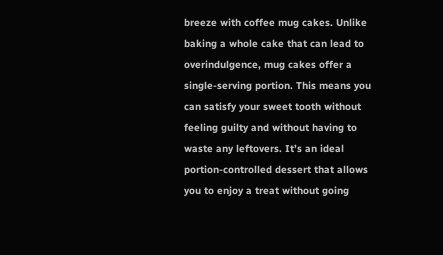breeze with coffee mug cakes. Unlike baking a whole cake that can lead to overindulgence, mug cakes offer a single-serving portion. This means you can satisfy your sweet tooth without feeling guilty and without having to waste any leftovers. It’s an ideal portion-controlled dessert that allows you to enjoy a treat without going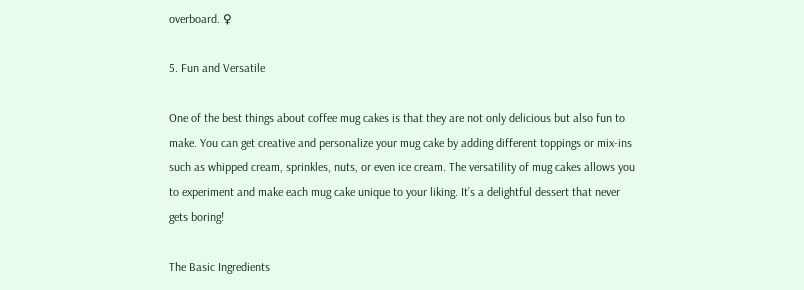overboard. ♀

5. Fun and Versatile

One of the best things about coffee mug cakes is that they are not only delicious but also fun to make. You can get creative and personalize your mug cake by adding different toppings or mix-ins such as whipped cream, sprinkles, nuts, or even ice cream. The versatility of mug cakes allows you to experiment and make each mug cake unique to your liking. It’s a delightful dessert that never gets boring!

The Basic Ingredients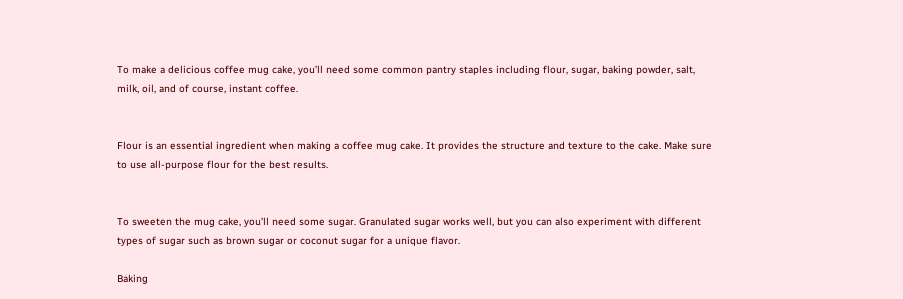To make a delicious coffee mug cake, you’ll need some common pantry staples including flour, sugar, baking powder, salt, milk, oil, and of course, instant coffee.


Flour is an essential ingredient when making a coffee mug cake. It provides the structure and texture to the cake. Make sure to use all-purpose flour for the best results.


To sweeten the mug cake, you’ll need some sugar. Granulated sugar works well, but you can also experiment with different types of sugar such as brown sugar or coconut sugar for a unique flavor.

Baking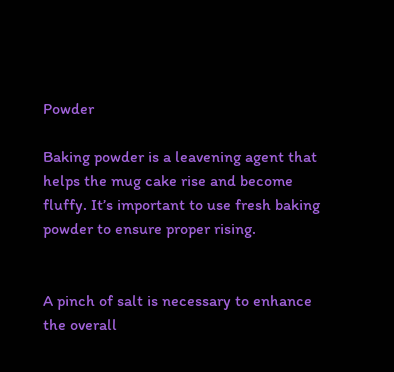Powder

Baking powder is a leavening agent that helps the mug cake rise and become fluffy. It’s important to use fresh baking powder to ensure proper rising.


A pinch of salt is necessary to enhance the overall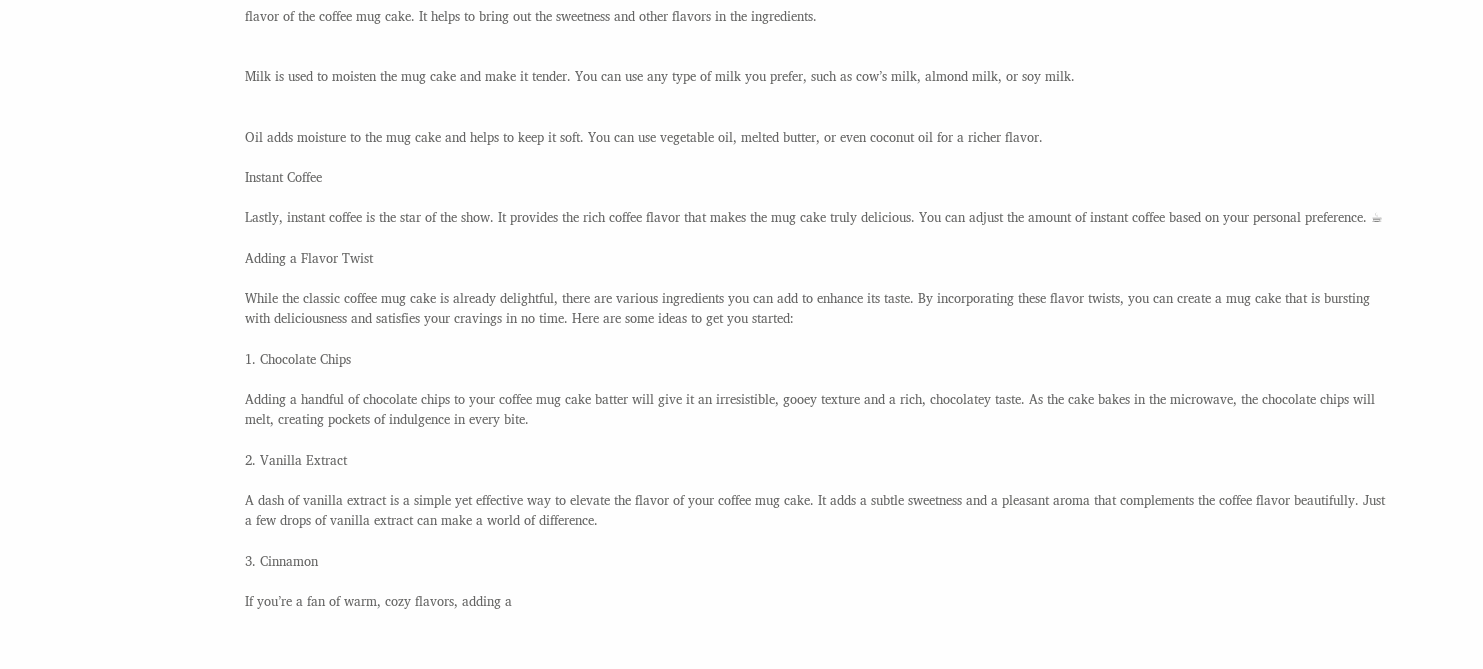flavor of the coffee mug cake. It helps to bring out the sweetness and other flavors in the ingredients.


Milk is used to moisten the mug cake and make it tender. You can use any type of milk you prefer, such as cow’s milk, almond milk, or soy milk.


Oil adds moisture to the mug cake and helps to keep it soft. You can use vegetable oil, melted butter, or even coconut oil for a richer flavor.

Instant Coffee

Lastly, instant coffee is the star of the show. It provides the rich coffee flavor that makes the mug cake truly delicious. You can adjust the amount of instant coffee based on your personal preference. ☕

Adding a Flavor Twist

While the classic coffee mug cake is already delightful, there are various ingredients you can add to enhance its taste. By incorporating these flavor twists, you can create a mug cake that is bursting with deliciousness and satisfies your cravings in no time. Here are some ideas to get you started:

1. Chocolate Chips

Adding a handful of chocolate chips to your coffee mug cake batter will give it an irresistible, gooey texture and a rich, chocolatey taste. As the cake bakes in the microwave, the chocolate chips will melt, creating pockets of indulgence in every bite.

2. Vanilla Extract

A dash of vanilla extract is a simple yet effective way to elevate the flavor of your coffee mug cake. It adds a subtle sweetness and a pleasant aroma that complements the coffee flavor beautifully. Just a few drops of vanilla extract can make a world of difference.

3. Cinnamon

If you’re a fan of warm, cozy flavors, adding a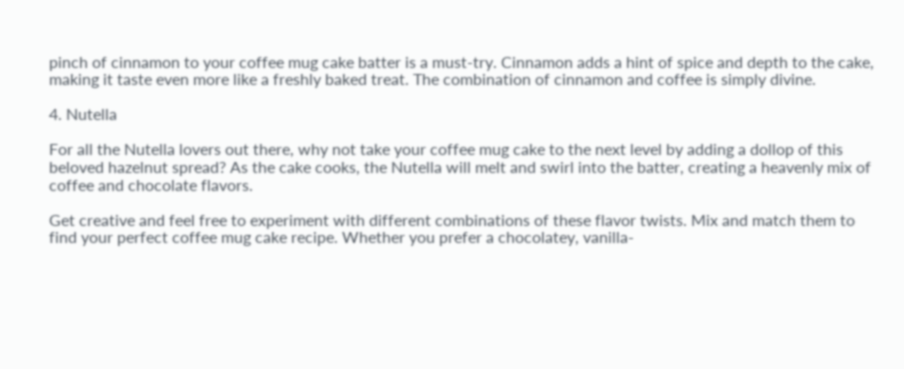pinch of cinnamon to your coffee mug cake batter is a must-try. Cinnamon adds a hint of spice and depth to the cake, making it taste even more like a freshly baked treat. The combination of cinnamon and coffee is simply divine.

4. Nutella

For all the Nutella lovers out there, why not take your coffee mug cake to the next level by adding a dollop of this beloved hazelnut spread? As the cake cooks, the Nutella will melt and swirl into the batter, creating a heavenly mix of coffee and chocolate flavors.

Get creative and feel free to experiment with different combinations of these flavor twists. Mix and match them to find your perfect coffee mug cake recipe. Whether you prefer a chocolatey, vanilla-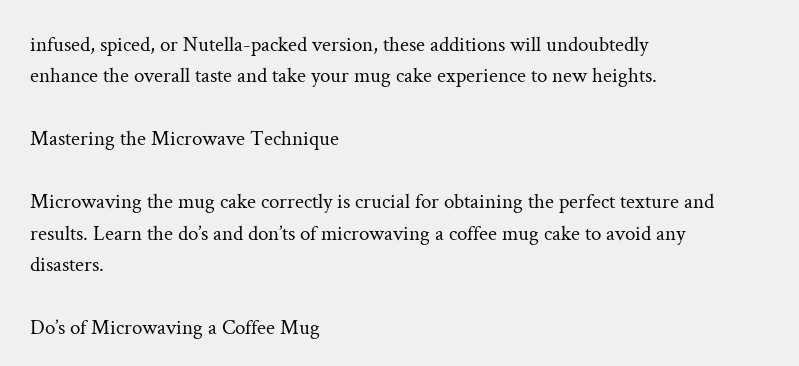infused, spiced, or Nutella-packed version, these additions will undoubtedly enhance the overall taste and take your mug cake experience to new heights.

Mastering the Microwave Technique

Microwaving the mug cake correctly is crucial for obtaining the perfect texture and results. Learn the do’s and don’ts of microwaving a coffee mug cake to avoid any disasters.

Do’s of Microwaving a Coffee Mug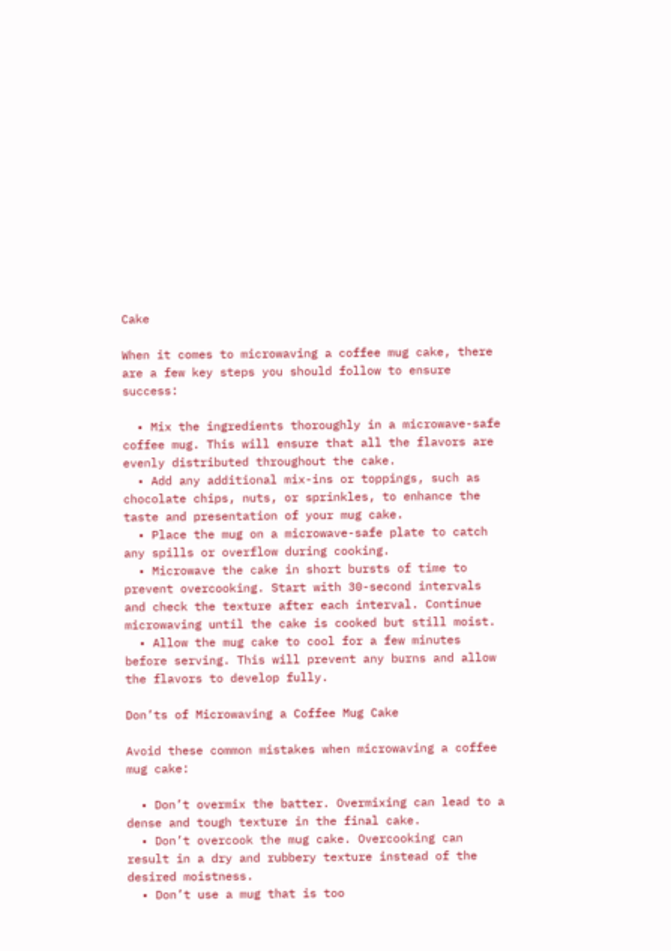Cake

When it comes to microwaving a coffee mug cake, there are a few key steps you should follow to ensure success:

  • Mix the ingredients thoroughly in a microwave-safe coffee mug. This will ensure that all the flavors are evenly distributed throughout the cake.
  • Add any additional mix-ins or toppings, such as chocolate chips, nuts, or sprinkles, to enhance the taste and presentation of your mug cake.
  • Place the mug on a microwave-safe plate to catch any spills or overflow during cooking.
  • Microwave the cake in short bursts of time to prevent overcooking. Start with 30-second intervals and check the texture after each interval. Continue microwaving until the cake is cooked but still moist.
  • Allow the mug cake to cool for a few minutes before serving. This will prevent any burns and allow the flavors to develop fully.

Don’ts of Microwaving a Coffee Mug Cake

Avoid these common mistakes when microwaving a coffee mug cake:

  • Don’t overmix the batter. Overmixing can lead to a dense and tough texture in the final cake.
  • Don’t overcook the mug cake. Overcooking can result in a dry and rubbery texture instead of the desired moistness.
  • Don’t use a mug that is too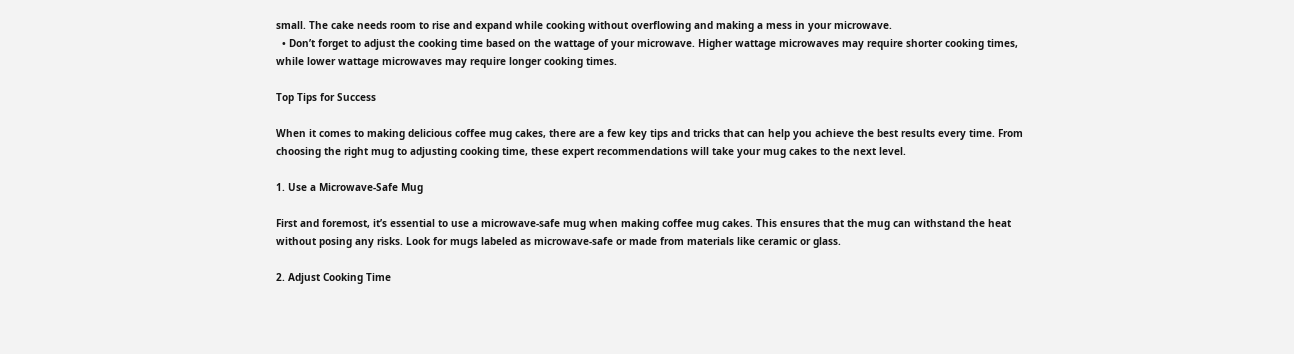small. The cake needs room to rise and expand while cooking without overflowing and making a mess in your microwave.
  • Don’t forget to adjust the cooking time based on the wattage of your microwave. Higher wattage microwaves may require shorter cooking times, while lower wattage microwaves may require longer cooking times.

Top Tips for Success

When it comes to making delicious coffee mug cakes, there are a few key tips and tricks that can help you achieve the best results every time. From choosing the right mug to adjusting cooking time, these expert recommendations will take your mug cakes to the next level.

1. Use a Microwave-Safe Mug

First and foremost, it’s essential to use a microwave-safe mug when making coffee mug cakes. This ensures that the mug can withstand the heat without posing any risks. Look for mugs labeled as microwave-safe or made from materials like ceramic or glass.

2. Adjust Cooking Time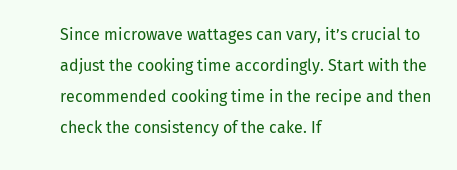Since microwave wattages can vary, it’s crucial to adjust the cooking time accordingly. Start with the recommended cooking time in the recipe and then check the consistency of the cake. If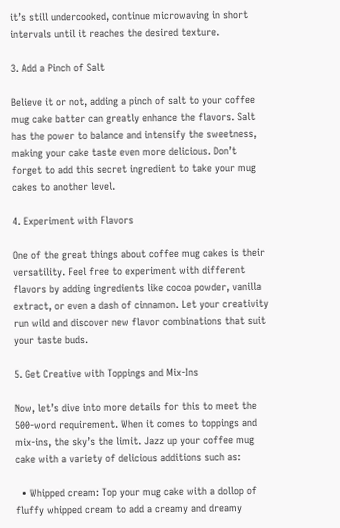it’s still undercooked, continue microwaving in short intervals until it reaches the desired texture.

3. Add a Pinch of Salt

Believe it or not, adding a pinch of salt to your coffee mug cake batter can greatly enhance the flavors. Salt has the power to balance and intensify the sweetness, making your cake taste even more delicious. Don’t forget to add this secret ingredient to take your mug cakes to another level.

4. Experiment with Flavors

One of the great things about coffee mug cakes is their versatility. Feel free to experiment with different flavors by adding ingredients like cocoa powder, vanilla extract, or even a dash of cinnamon. Let your creativity run wild and discover new flavor combinations that suit your taste buds.

5. Get Creative with Toppings and Mix-Ins

Now, let’s dive into more details for this to meet the 500-word requirement. When it comes to toppings and mix-ins, the sky’s the limit. Jazz up your coffee mug cake with a variety of delicious additions such as:

  • Whipped cream: Top your mug cake with a dollop of fluffy whipped cream to add a creamy and dreamy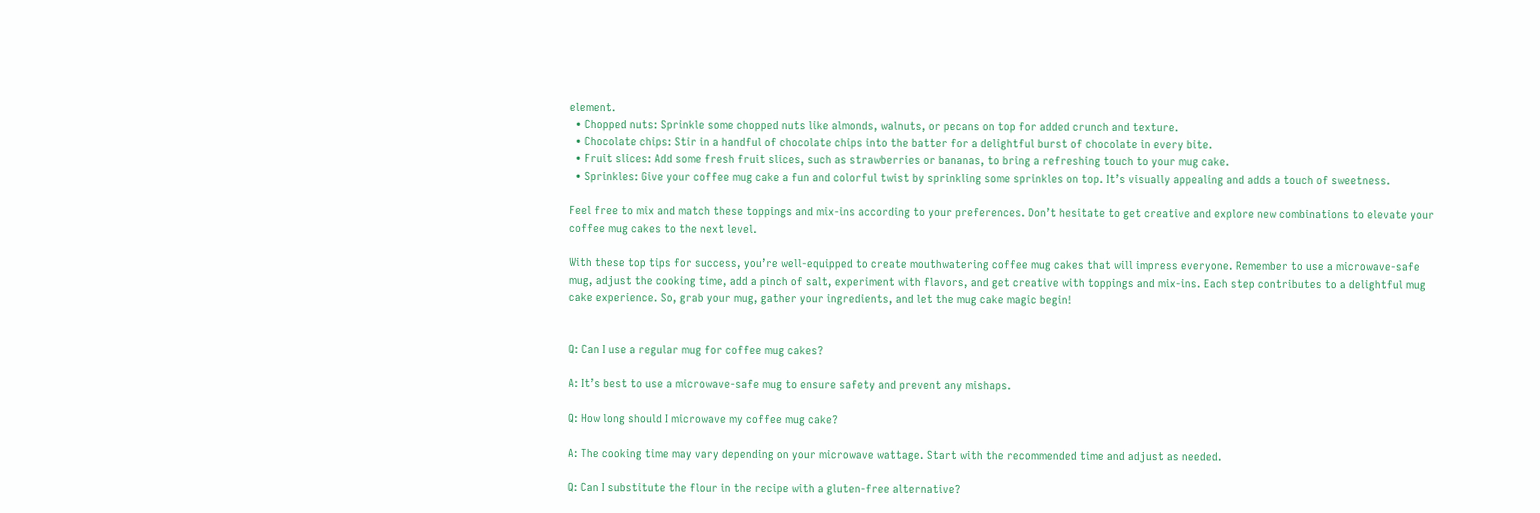element.
  • Chopped nuts: Sprinkle some chopped nuts like almonds, walnuts, or pecans on top for added crunch and texture.
  • Chocolate chips: Stir in a handful of chocolate chips into the batter for a delightful burst of chocolate in every bite.
  • Fruit slices: Add some fresh fruit slices, such as strawberries or bananas, to bring a refreshing touch to your mug cake.
  • Sprinkles: Give your coffee mug cake a fun and colorful twist by sprinkling some sprinkles on top. It’s visually appealing and adds a touch of sweetness.

Feel free to mix and match these toppings and mix-ins according to your preferences. Don’t hesitate to get creative and explore new combinations to elevate your coffee mug cakes to the next level.

With these top tips for success, you’re well-equipped to create mouthwatering coffee mug cakes that will impress everyone. Remember to use a microwave-safe mug, adjust the cooking time, add a pinch of salt, experiment with flavors, and get creative with toppings and mix-ins. Each step contributes to a delightful mug cake experience. So, grab your mug, gather your ingredients, and let the mug cake magic begin!


Q: Can I use a regular mug for coffee mug cakes?

A: It’s best to use a microwave-safe mug to ensure safety and prevent any mishaps.

Q: How long should I microwave my coffee mug cake?

A: The cooking time may vary depending on your microwave wattage. Start with the recommended time and adjust as needed.

Q: Can I substitute the flour in the recipe with a gluten-free alternative?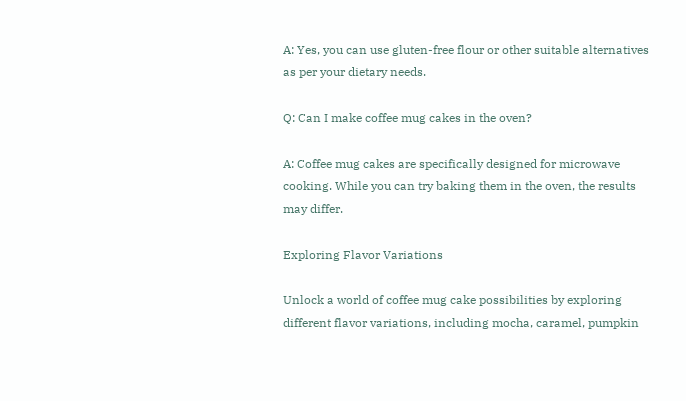A: Yes, you can use gluten-free flour or other suitable alternatives as per your dietary needs.

Q: Can I make coffee mug cakes in the oven?

A: Coffee mug cakes are specifically designed for microwave cooking. While you can try baking them in the oven, the results may differ.

Exploring Flavor Variations

Unlock a world of coffee mug cake possibilities by exploring different flavor variations, including mocha, caramel, pumpkin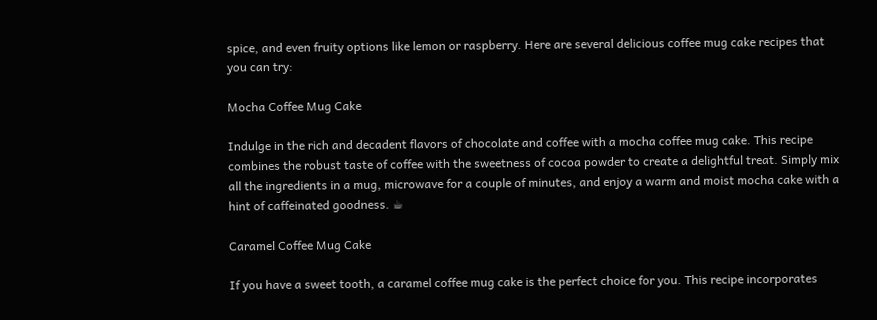spice, and even fruity options like lemon or raspberry. Here are several delicious coffee mug cake recipes that you can try:

Mocha Coffee Mug Cake

Indulge in the rich and decadent flavors of chocolate and coffee with a mocha coffee mug cake. This recipe combines the robust taste of coffee with the sweetness of cocoa powder to create a delightful treat. Simply mix all the ingredients in a mug, microwave for a couple of minutes, and enjoy a warm and moist mocha cake with a hint of caffeinated goodness. ☕

Caramel Coffee Mug Cake

If you have a sweet tooth, a caramel coffee mug cake is the perfect choice for you. This recipe incorporates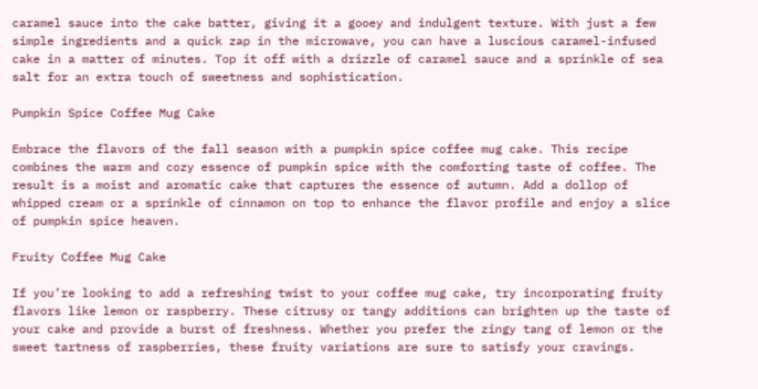caramel sauce into the cake batter, giving it a gooey and indulgent texture. With just a few simple ingredients and a quick zap in the microwave, you can have a luscious caramel-infused cake in a matter of minutes. Top it off with a drizzle of caramel sauce and a sprinkle of sea salt for an extra touch of sweetness and sophistication.

Pumpkin Spice Coffee Mug Cake

Embrace the flavors of the fall season with a pumpkin spice coffee mug cake. This recipe combines the warm and cozy essence of pumpkin spice with the comforting taste of coffee. The result is a moist and aromatic cake that captures the essence of autumn. Add a dollop of whipped cream or a sprinkle of cinnamon on top to enhance the flavor profile and enjoy a slice of pumpkin spice heaven.

Fruity Coffee Mug Cake

If you’re looking to add a refreshing twist to your coffee mug cake, try incorporating fruity flavors like lemon or raspberry. These citrusy or tangy additions can brighten up the taste of your cake and provide a burst of freshness. Whether you prefer the zingy tang of lemon or the sweet tartness of raspberries, these fruity variations are sure to satisfy your cravings.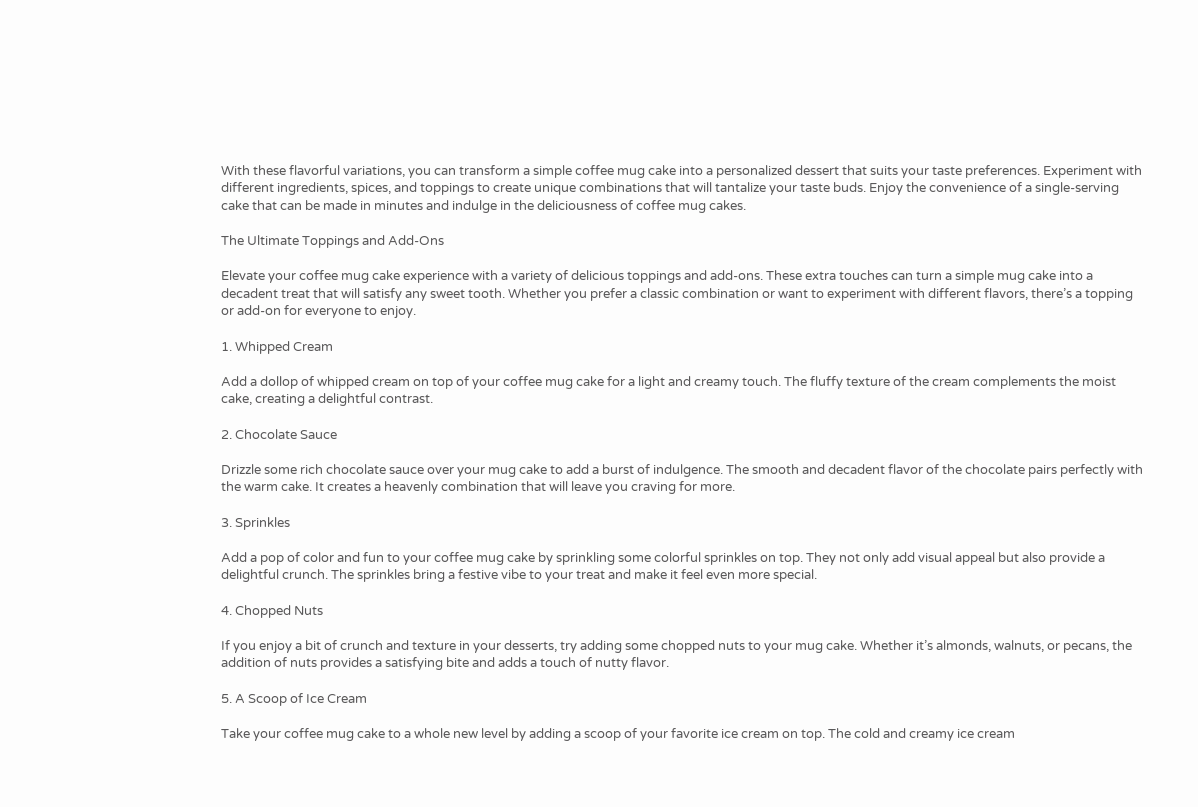With these flavorful variations, you can transform a simple coffee mug cake into a personalized dessert that suits your taste preferences. Experiment with different ingredients, spices, and toppings to create unique combinations that will tantalize your taste buds. Enjoy the convenience of a single-serving cake that can be made in minutes and indulge in the deliciousness of coffee mug cakes.

The Ultimate Toppings and Add-Ons

Elevate your coffee mug cake experience with a variety of delicious toppings and add-ons. These extra touches can turn a simple mug cake into a decadent treat that will satisfy any sweet tooth. Whether you prefer a classic combination or want to experiment with different flavors, there’s a topping or add-on for everyone to enjoy.

1. Whipped Cream

Add a dollop of whipped cream on top of your coffee mug cake for a light and creamy touch. The fluffy texture of the cream complements the moist cake, creating a delightful contrast.

2. Chocolate Sauce

Drizzle some rich chocolate sauce over your mug cake to add a burst of indulgence. The smooth and decadent flavor of the chocolate pairs perfectly with the warm cake. It creates a heavenly combination that will leave you craving for more.

3. Sprinkles

Add a pop of color and fun to your coffee mug cake by sprinkling some colorful sprinkles on top. They not only add visual appeal but also provide a delightful crunch. The sprinkles bring a festive vibe to your treat and make it feel even more special.

4. Chopped Nuts

If you enjoy a bit of crunch and texture in your desserts, try adding some chopped nuts to your mug cake. Whether it’s almonds, walnuts, or pecans, the addition of nuts provides a satisfying bite and adds a touch of nutty flavor.

5. A Scoop of Ice Cream

Take your coffee mug cake to a whole new level by adding a scoop of your favorite ice cream on top. The cold and creamy ice cream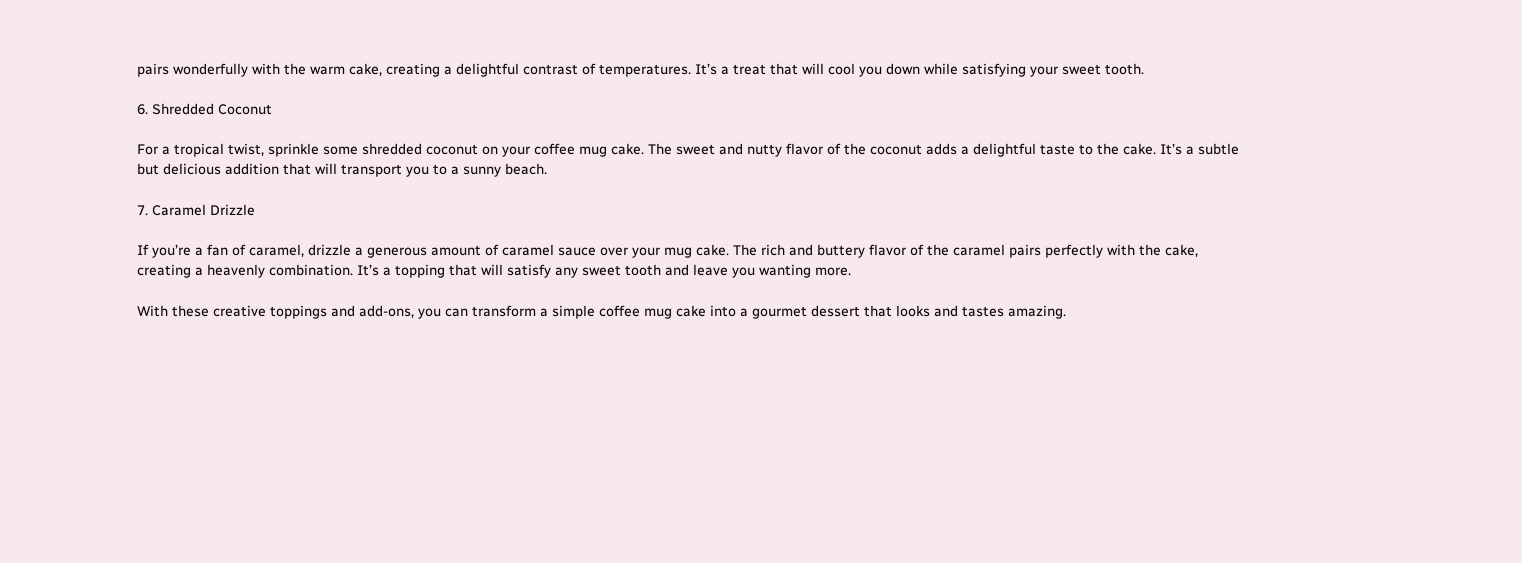pairs wonderfully with the warm cake, creating a delightful contrast of temperatures. It’s a treat that will cool you down while satisfying your sweet tooth.

6. Shredded Coconut

For a tropical twist, sprinkle some shredded coconut on your coffee mug cake. The sweet and nutty flavor of the coconut adds a delightful taste to the cake. It’s a subtle but delicious addition that will transport you to a sunny beach.

7. Caramel Drizzle

If you’re a fan of caramel, drizzle a generous amount of caramel sauce over your mug cake. The rich and buttery flavor of the caramel pairs perfectly with the cake, creating a heavenly combination. It’s a topping that will satisfy any sweet tooth and leave you wanting more.

With these creative toppings and add-ons, you can transform a simple coffee mug cake into a gourmet dessert that looks and tastes amazing.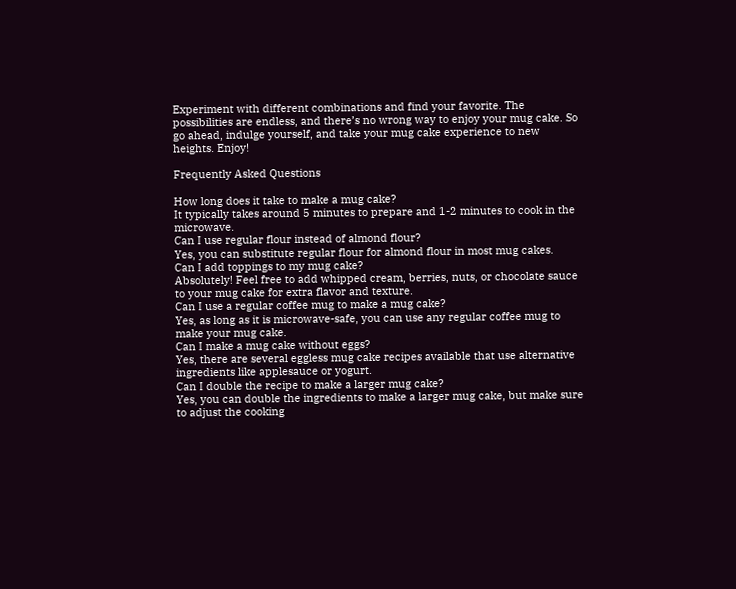Experiment with different combinations and find your favorite. The possibilities are endless, and there’s no wrong way to enjoy your mug cake. So go ahead, indulge yourself, and take your mug cake experience to new heights. Enjoy!

Frequently Asked Questions

How long does it take to make a mug cake?
It typically takes around 5 minutes to prepare and 1-2 minutes to cook in the microwave.
Can I use regular flour instead of almond flour?
Yes, you can substitute regular flour for almond flour in most mug cakes.
Can I add toppings to my mug cake?
Absolutely! Feel free to add whipped cream, berries, nuts, or chocolate sauce to your mug cake for extra flavor and texture.
Can I use a regular coffee mug to make a mug cake?
Yes, as long as it is microwave-safe, you can use any regular coffee mug to make your mug cake.
Can I make a mug cake without eggs?
Yes, there are several eggless mug cake recipes available that use alternative ingredients like applesauce or yogurt.
Can I double the recipe to make a larger mug cake?
Yes, you can double the ingredients to make a larger mug cake, but make sure to adjust the cooking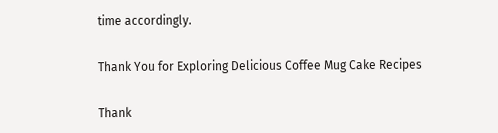time accordingly.

Thank You for Exploring Delicious Coffee Mug Cake Recipes

Thank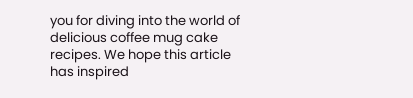you for diving into the world of delicious coffee mug cake recipes. We hope this article has inspired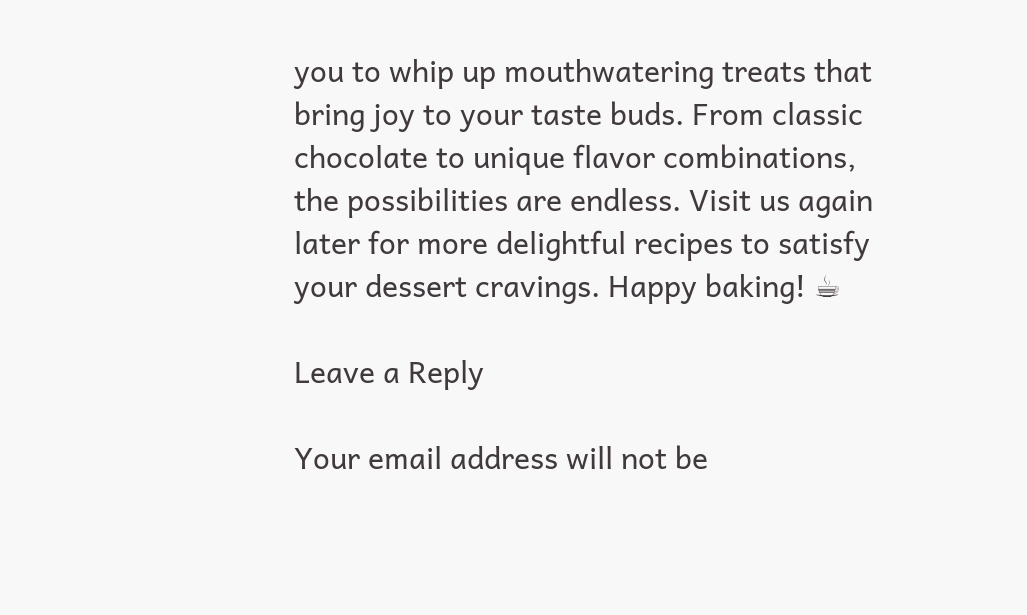you to whip up mouthwatering treats that bring joy to your taste buds. From classic chocolate to unique flavor combinations, the possibilities are endless. Visit us again later for more delightful recipes to satisfy your dessert cravings. Happy baking! ☕

Leave a Reply

Your email address will not be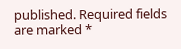published. Required fields are marked *